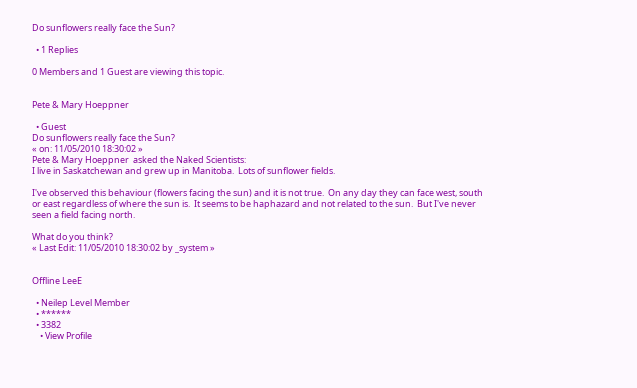Do sunflowers really face the Sun?

  • 1 Replies

0 Members and 1 Guest are viewing this topic.


Pete & Mary Hoeppner

  • Guest
Do sunflowers really face the Sun?
« on: 11/05/2010 18:30:02 »
Pete & Mary Hoeppner  asked the Naked Scientists:
I live in Saskatchewan and grew up in Manitoba.  Lots of sunflower fields.

I've observed this behaviour (flowers facing the sun) and it is not true.  On any day they can face west, south or east regardless of where the sun is.  It seems to be haphazard and not related to the sun.  But I've never seen a field facing north.

What do you think?
« Last Edit: 11/05/2010 18:30:02 by _system »


Offline LeeE

  • Neilep Level Member
  • ******
  • 3382
    • View Profile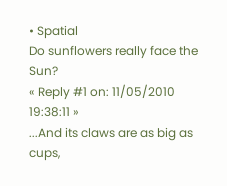• Spatial
Do sunflowers really face the Sun?
« Reply #1 on: 11/05/2010 19:38:11 »
...And its claws are as big as cups,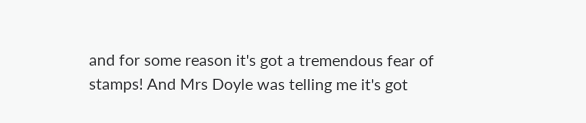and for some reason it's got a tremendous fear of stamps! And Mrs Doyle was telling me it's got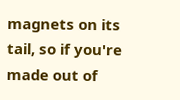magnets on its tail, so if you're made out of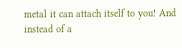metal it can attach itself to you! And instead of a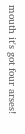mouth it's got four arses!